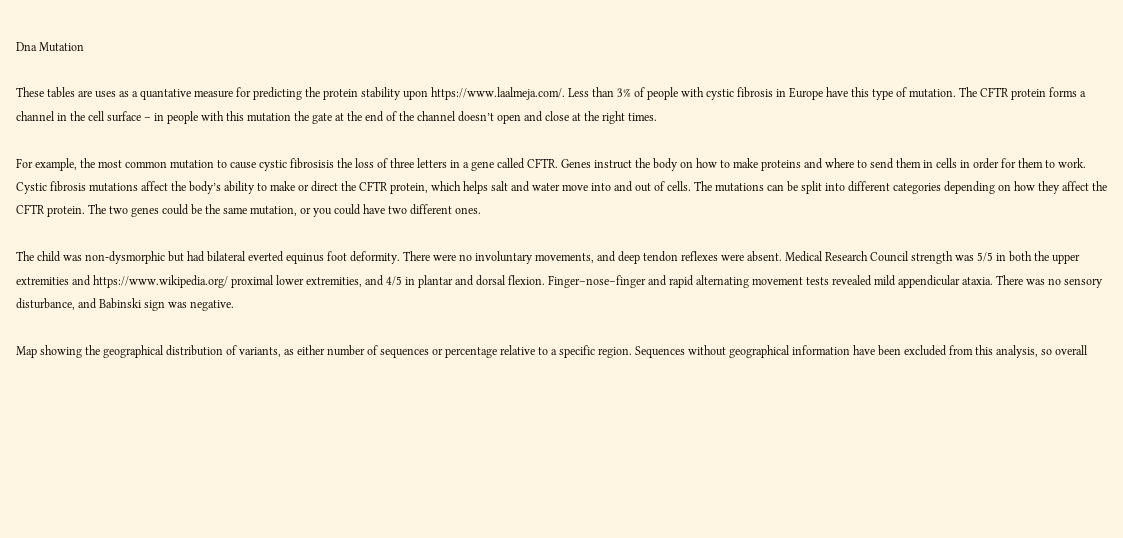Dna Mutation

These tables are uses as a quantative measure for predicting the protein stability upon https://www.laalmeja.com/. Less than 3% of people with cystic fibrosis in Europe have this type of mutation. The CFTR protein forms a channel in the cell surface – in people with this mutation the gate at the end of the channel doesn’t open and close at the right times.

For example, the most common mutation to cause cystic fibrosisis the loss of three letters in a gene called CFTR. Genes instruct the body on how to make proteins and where to send them in cells in order for them to work. Cystic fibrosis mutations affect the body’s ability to make or direct the CFTR protein, which helps salt and water move into and out of cells. The mutations can be split into different categories depending on how they affect the CFTR protein. The two genes could be the same mutation, or you could have two different ones.

The child was non-dysmorphic but had bilateral everted equinus foot deformity. There were no involuntary movements, and deep tendon reflexes were absent. Medical Research Council strength was 5/5 in both the upper extremities and https://www.wikipedia.org/ proximal lower extremities, and 4/5 in plantar and dorsal flexion. Finger–nose–finger and rapid alternating movement tests revealed mild appendicular ataxia. There was no sensory disturbance, and Babinski sign was negative.

Map showing the geographical distribution of variants, as either number of sequences or percentage relative to a specific region. Sequences without geographical information have been excluded from this analysis, so overall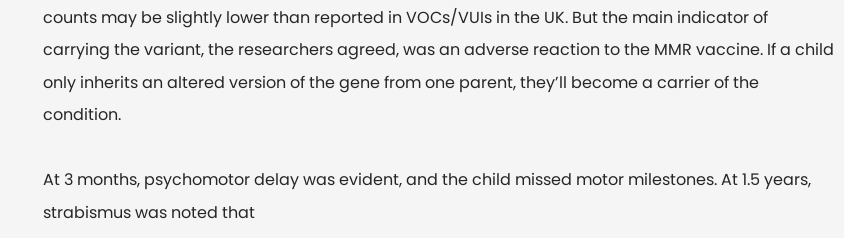counts may be slightly lower than reported in VOCs/VUIs in the UK. But the main indicator of carrying the variant, the researchers agreed, was an adverse reaction to the MMR vaccine. If a child only inherits an altered version of the gene from one parent, they’ll become a carrier of the condition.

At 3 months, psychomotor delay was evident, and the child missed motor milestones. At 1.5 years, strabismus was noted that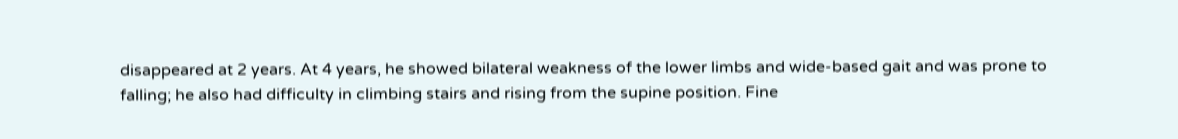disappeared at 2 years. At 4 years, he showed bilateral weakness of the lower limbs and wide-based gait and was prone to falling; he also had difficulty in climbing stairs and rising from the supine position. Fine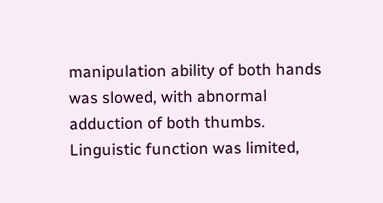manipulation ability of both hands was slowed, with abnormal adduction of both thumbs. Linguistic function was limited,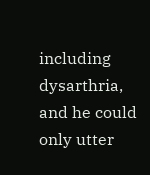including dysarthria, and he could only utter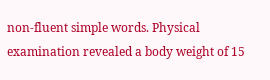non-fluent simple words. Physical examination revealed a body weight of 15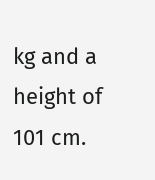kg and a height of 101 cm.